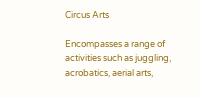Circus Arts

Encompasses a range of activities such as juggling, acrobatics, aerial arts,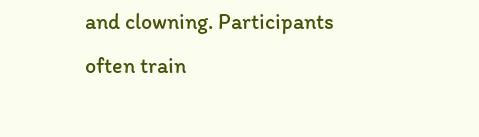and clowning. Participants often train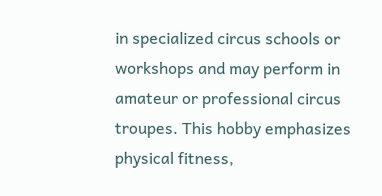in specialized circus schools or workshops and may perform in amateur or professional circus troupes. This hobby emphasizes physical fitness,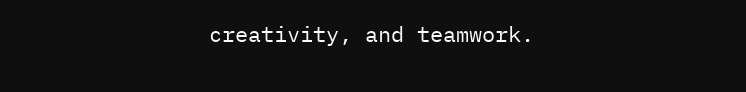creativity, and teamwork.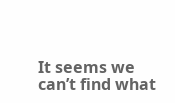It seems we can’t find what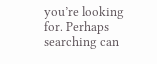you’re looking for. Perhaps searching can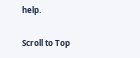help.

Scroll to Top